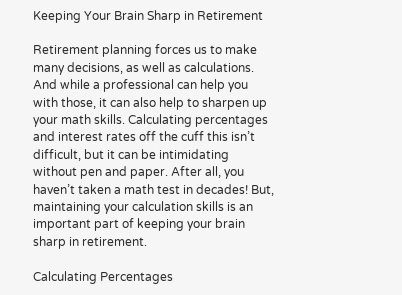Keeping Your Brain Sharp in Retirement

Retirement planning forces us to make many decisions, as well as calculations. And while a professional can help you with those, it can also help to sharpen up your math skills. Calculating percentages and interest rates off the cuff this isn’t difficult, but it can be intimidating without pen and paper. After all, you haven’t taken a math test in decades! But, maintaining your calculation skills is an important part of keeping your brain sharp in retirement.

Calculating Percentages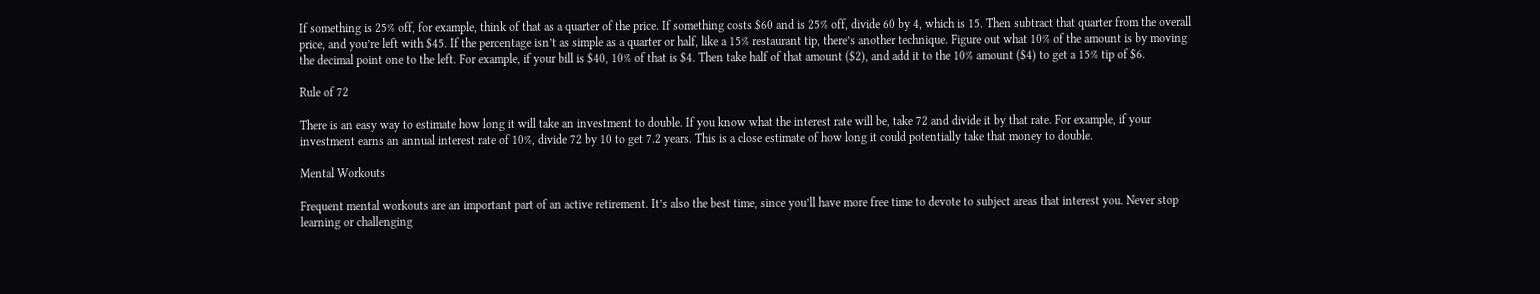If something is 25% off, for example, think of that as a quarter of the price. If something costs $60 and is 25% off, divide 60 by 4, which is 15. Then subtract that quarter from the overall price, and you’re left with $45. If the percentage isn’t as simple as a quarter or half, like a 15% restaurant tip, there’s another technique. Figure out what 10% of the amount is by moving the decimal point one to the left. For example, if your bill is $40, 10% of that is $4. Then take half of that amount ($2), and add it to the 10% amount ($4) to get a 15% tip of $6.

Rule of 72

There is an easy way to estimate how long it will take an investment to double. If you know what the interest rate will be, take 72 and divide it by that rate. For example, if your investment earns an annual interest rate of 10%, divide 72 by 10 to get 7.2 years. This is a close estimate of how long it could potentially take that money to double.

Mental Workouts

Frequent mental workouts are an important part of an active retirement. It’s also the best time, since you’ll have more free time to devote to subject areas that interest you. Never stop learning or challenging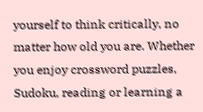yourself to think critically, no matter how old you are. Whether you enjoy crossword puzzles, Sudoku, reading or learning a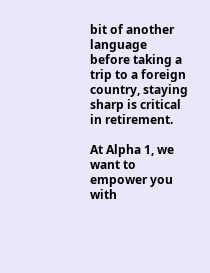bit of another language before taking a trip to a foreign country, staying sharp is critical in retirement.

At Alpha 1, we want to empower you with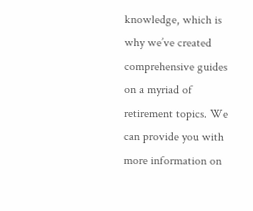knowledge, which is why we’ve created comprehensive guides on a myriad of retirement topics. We can provide you with more information on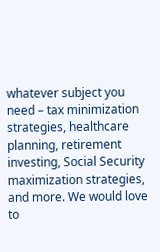whatever subject you need – tax minimization strategies, healthcare planning, retirement investing, Social Security maximization strategies, and more. We would love to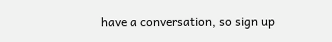have a conversation, so sign up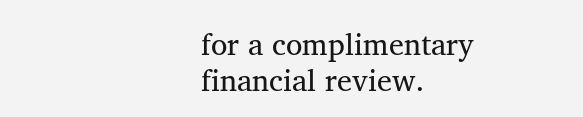for a complimentary financial review.